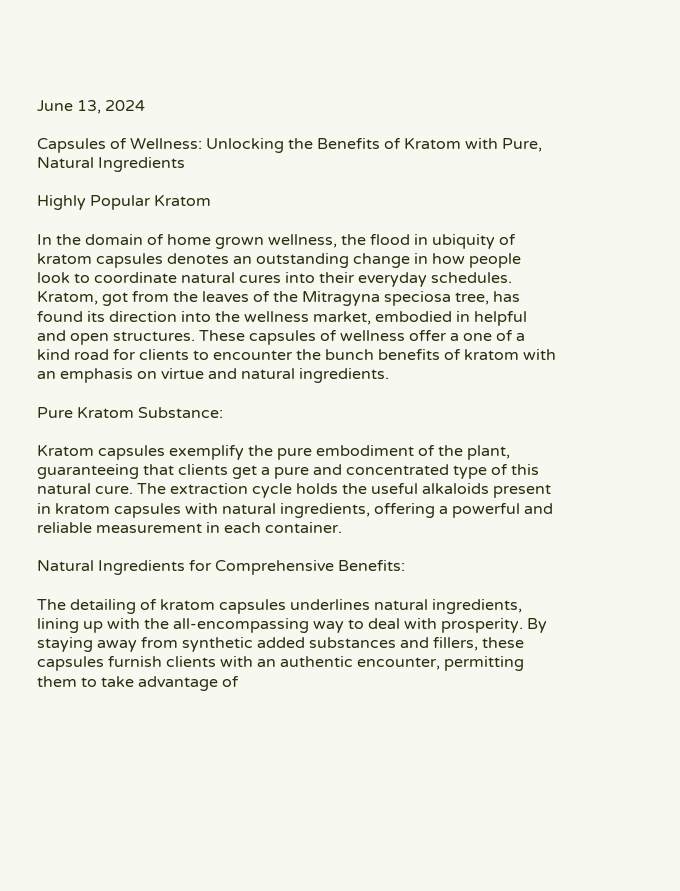June 13, 2024

Capsules of Wellness: Unlocking the Benefits of Kratom with Pure, Natural Ingredients

Highly Popular Kratom

In the domain of home grown wellness, the flood in ubiquity of kratom capsules denotes an outstanding change in how people look to coordinate natural cures into their everyday schedules. Kratom, got from the leaves of the Mitragyna speciosa tree, has found its direction into the wellness market, embodied in helpful and open structures. These capsules of wellness offer a one of a kind road for clients to encounter the bunch benefits of kratom with an emphasis on virtue and natural ingredients.

Pure Kratom Substance:

Kratom capsules exemplify the pure embodiment of the plant, guaranteeing that clients get a pure and concentrated type of this natural cure. The extraction cycle holds the useful alkaloids present in kratom capsules with natural ingredients, offering a powerful and reliable measurement in each container.

Natural Ingredients for Comprehensive Benefits:

The detailing of kratom capsules underlines natural ingredients, lining up with the all-encompassing way to deal with prosperity. By staying away from synthetic added substances and fillers, these capsules furnish clients with an authentic encounter, permitting them to take advantage of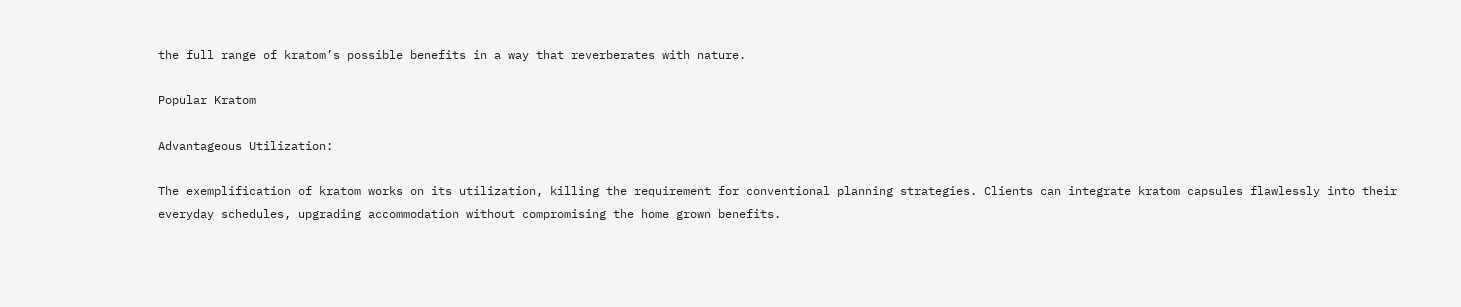the full range of kratom’s possible benefits in a way that reverberates with nature.

Popular Kratom

Advantageous Utilization:

The exemplification of kratom works on its utilization, killing the requirement for conventional planning strategies. Clients can integrate kratom capsules flawlessly into their everyday schedules, upgrading accommodation without compromising the home grown benefits.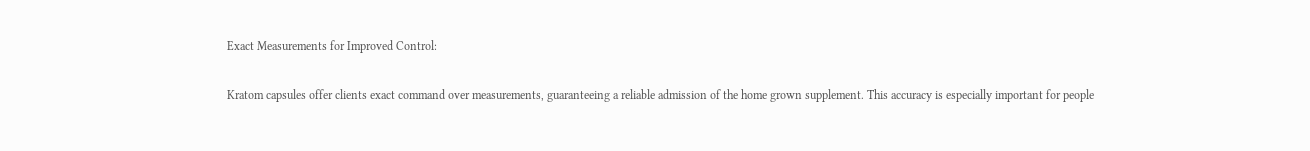Exact Measurements for Improved Control:

Kratom capsules offer clients exact command over measurements, guaranteeing a reliable admission of the home grown supplement. This accuracy is especially important for people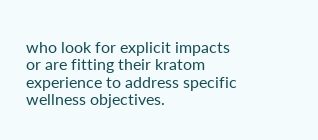who look for explicit impacts or are fitting their kratom experience to address specific wellness objectives.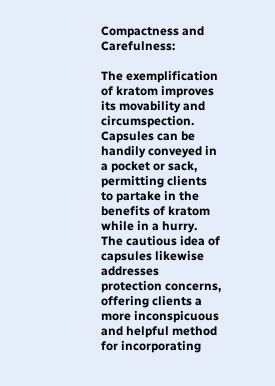Compactness and Carefulness:

The exemplification of kratom improves its movability and circumspection. Capsules can be handily conveyed in a pocket or sack, permitting clients to partake in the benefits of kratom while in a hurry. The cautious idea of capsules likewise addresses protection concerns, offering clients a more inconspicuous and helpful method for incorporating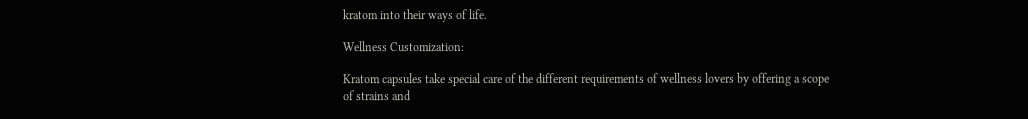kratom into their ways of life.

Wellness Customization:

Kratom capsules take special care of the different requirements of wellness lovers by offering a scope of strains and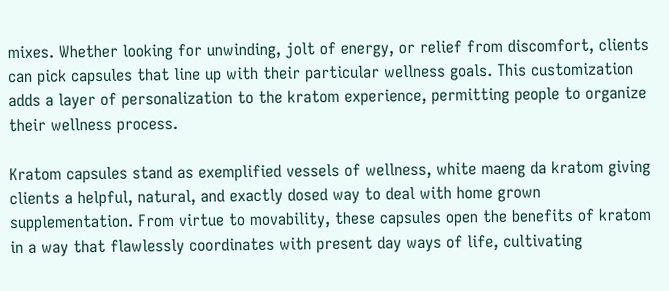mixes. Whether looking for unwinding, jolt of energy, or relief from discomfort, clients can pick capsules that line up with their particular wellness goals. This customization adds a layer of personalization to the kratom experience, permitting people to organize their wellness process.

Kratom capsules stand as exemplified vessels of wellness, white maeng da kratom giving clients a helpful, natural, and exactly dosed way to deal with home grown supplementation. From virtue to movability, these capsules open the benefits of kratom in a way that flawlessly coordinates with present day ways of life, cultivating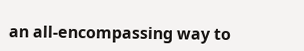an all-encompassing way to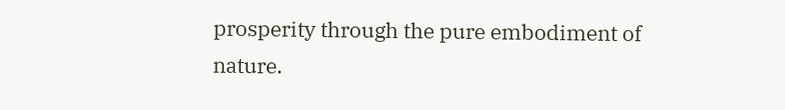prosperity through the pure embodiment of nature.